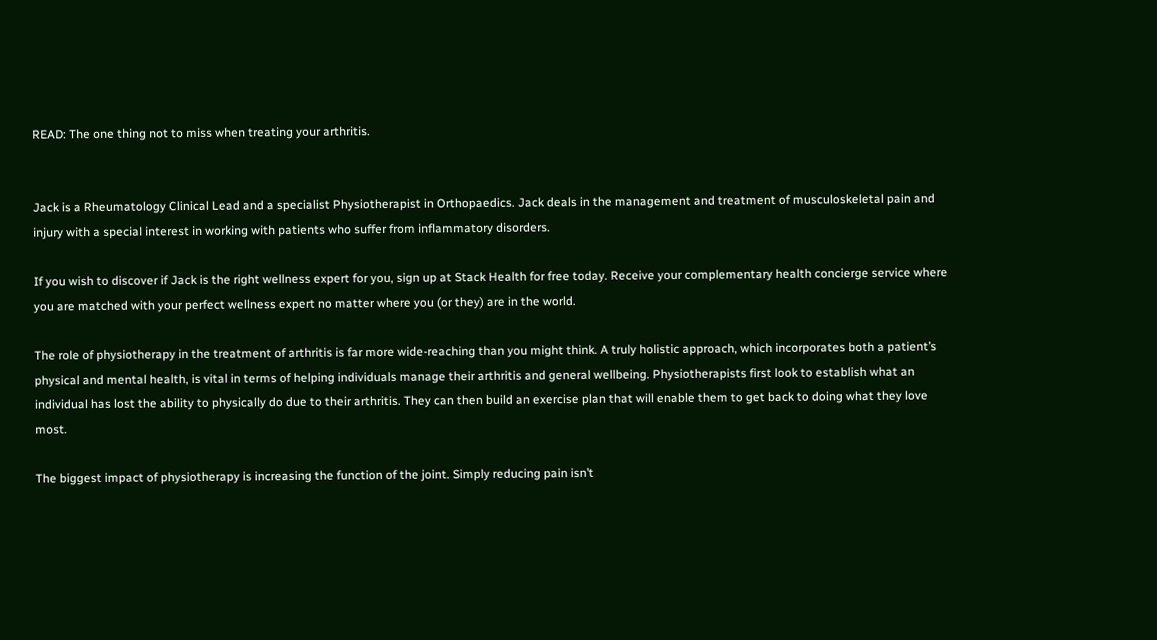READ: The one thing not to miss when treating your arthritis.


Jack is a Rheumatology Clinical Lead and a specialist Physiotherapist in Orthopaedics. Jack deals in the management and treatment of musculoskeletal pain and injury with a special interest in working with patients who suffer from inflammatory disorders.

If you wish to discover if Jack is the right wellness expert for you, sign up at Stack Health for free today. Receive your complementary health concierge service where you are matched with your perfect wellness expert no matter where you (or they) are in the world.

The role of physiotherapy in the treatment of arthritis is far more wide-reaching than you might think. A truly holistic approach, which incorporates both a patient’s physical and mental health, is vital in terms of helping individuals manage their arthritis and general wellbeing. Physiotherapists first look to establish what an individual has lost the ability to physically do due to their arthritis. They can then build an exercise plan that will enable them to get back to doing what they love most.

The biggest impact of physiotherapy is increasing the function of the joint. Simply reducing pain isn’t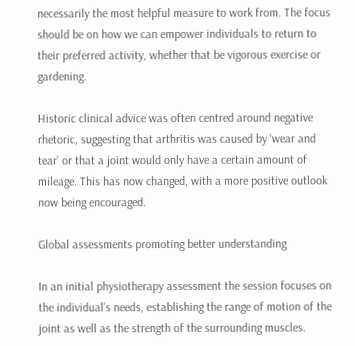necessarily the most helpful measure to work from. The focus should be on how we can empower individuals to return to their preferred activity, whether that be vigorous exercise or gardening.

Historic clinical advice was often centred around negative rhetoric, suggesting that arthritis was caused by ‘wear and tear’ or that a joint would only have a certain amount of mileage. This has now changed, with a more positive outlook now being encouraged.

Global assessments promoting better understanding

In an initial physiotherapy assessment the session focuses on the individual’s needs, establishing the range of motion of the joint as well as the strength of the surrounding muscles.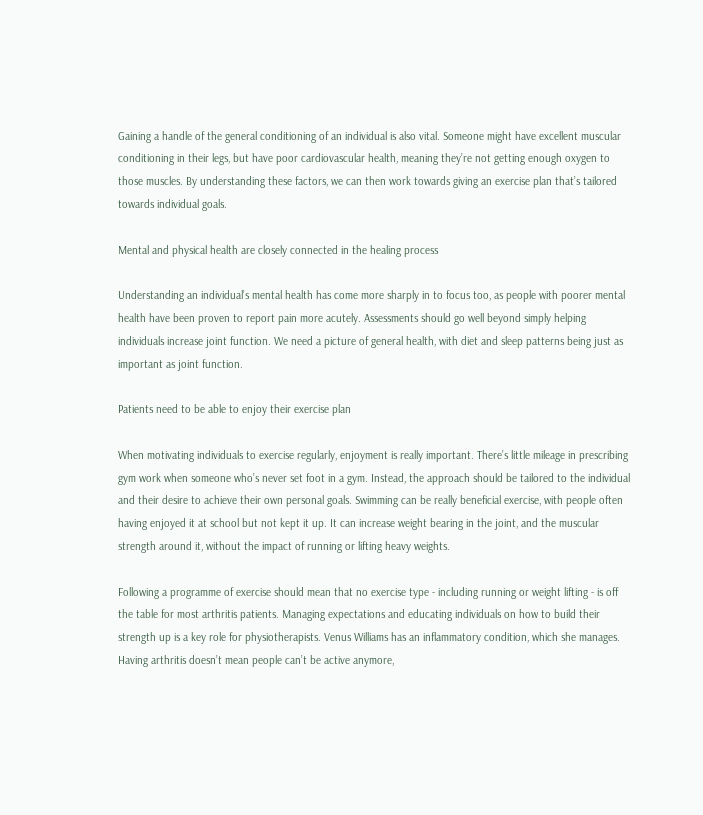Gaining a handle of the general conditioning of an individual is also vital. Someone might have excellent muscular conditioning in their legs, but have poor cardiovascular health, meaning they’re not getting enough oxygen to those muscles. By understanding these factors, we can then work towards giving an exercise plan that’s tailored towards individual goals.

Mental and physical health are closely connected in the healing process

Understanding an individual’s mental health has come more sharply in to focus too, as people with poorer mental health have been proven to report pain more acutely. Assessments should go well beyond simply helping individuals increase joint function. We need a picture of general health, with diet and sleep patterns being just as important as joint function.

Patients need to be able to enjoy their exercise plan

When motivating individuals to exercise regularly, enjoyment is really important. There’s little mileage in prescribing gym work when someone who’s never set foot in a gym. Instead, the approach should be tailored to the individual and their desire to achieve their own personal goals. Swimming can be really beneficial exercise, with people often having enjoyed it at school but not kept it up. It can increase weight bearing in the joint, and the muscular strength around it, without the impact of running or lifting heavy weights.

Following a programme of exercise should mean that no exercise type - including running or weight lifting - is off the table for most arthritis patients. Managing expectations and educating individuals on how to build their strength up is a key role for physiotherapists. Venus Williams has an inflammatory condition, which she manages. Having arthritis doesn’t mean people can’t be active anymore,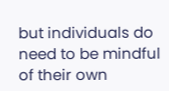but individuals do need to be mindful of their own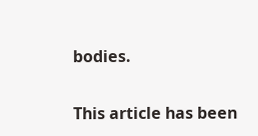bodies.

This article has been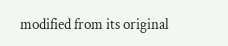modified from its original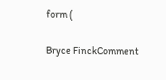form (

Bryce FinckComment